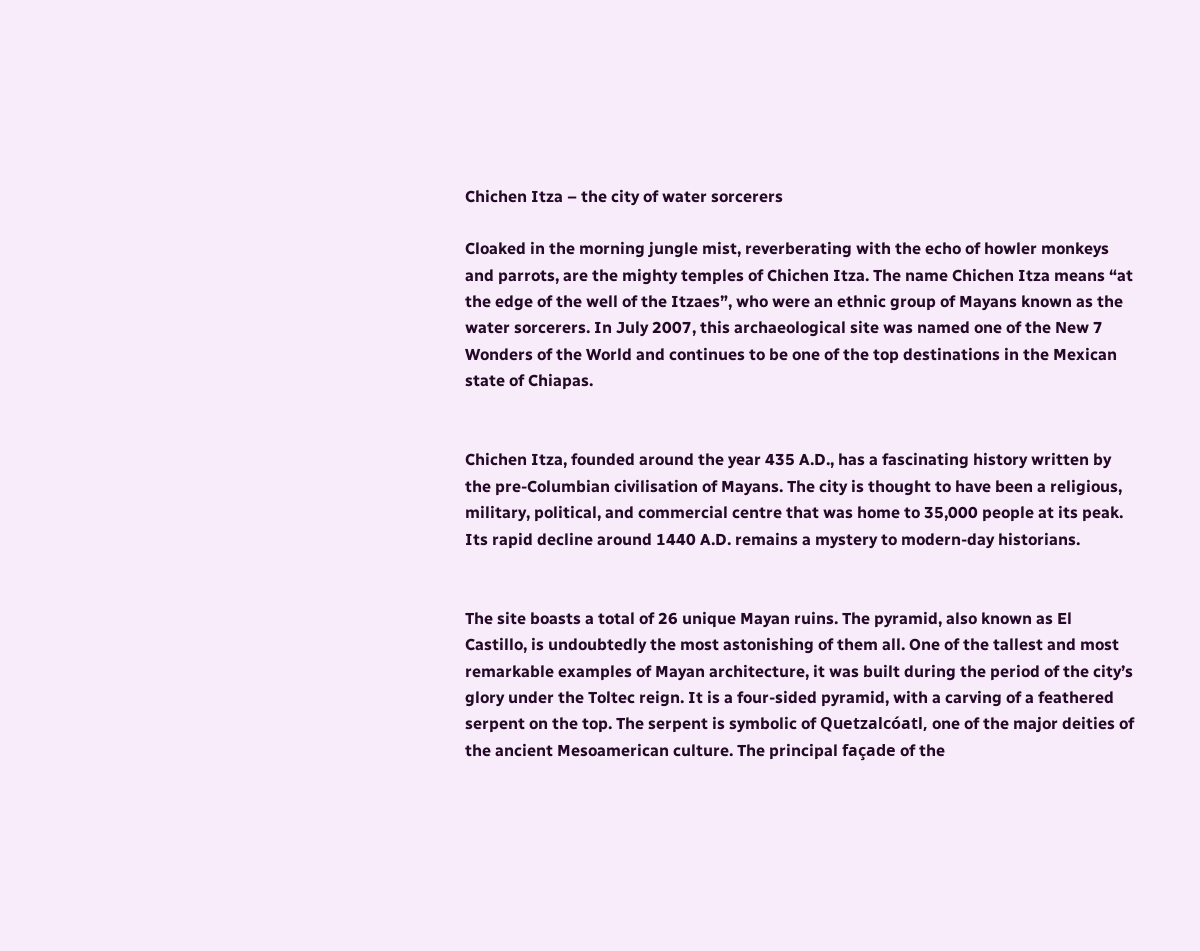Chichen Itza – the city of water sorcerers

Cloaked in the morning jungle mist, reverberating with the echo of howler monkeys and parrots, are the mighty temples of Chichen Itza. The name Chichen Itza means “at the edge of the well of the Itzaes”, who were an ethnic group of Mayans known as the water sorcerers. In July 2007, this archaeological site was named one of the New 7 Wonders of the World and continues to be one of the top destinations in the Mexican state of Chiapas.


Chichen Itza, founded around the year 435 A.D., has a fascinating history written by the pre-Columbian civilisation of Mayans. The city is thought to have been a religious, military, political, and commercial centre that was home to 35,000 people at its peak. Its rapid decline around 1440 A.D. remains a mystery to modern-day historians.


The site boasts a total of 26 unique Mayan ruins. The pyramid, also known as El Castillo, is undoubtedly the most astonishing of them all. One of the tallest and most remarkable examples of Mayan architecture, it was built during the period of the city’s glory under the Toltec reign. It is a four-sided pyramid, with a carving of a feathered serpent on the top. The serpent is symbolic of Quetzalcóatl, one of the major deities of the ancient Mesoamerican culture. The principal façade of the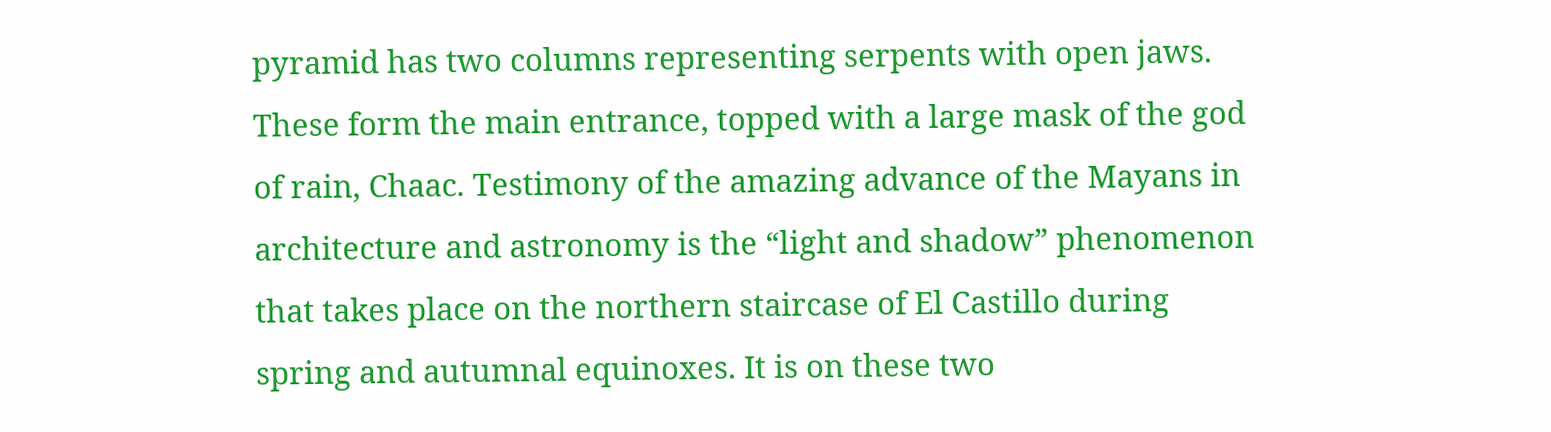pyramid has two columns representing serpents with open jaws. These form the main entrance, topped with a large mask of the god of rain, Chaac. Testimony of the amazing advance of the Mayans in architecture and astronomy is the “light and shadow” phenomenon that takes place on the northern staircase of El Castillo during spring and autumnal equinoxes. It is on these two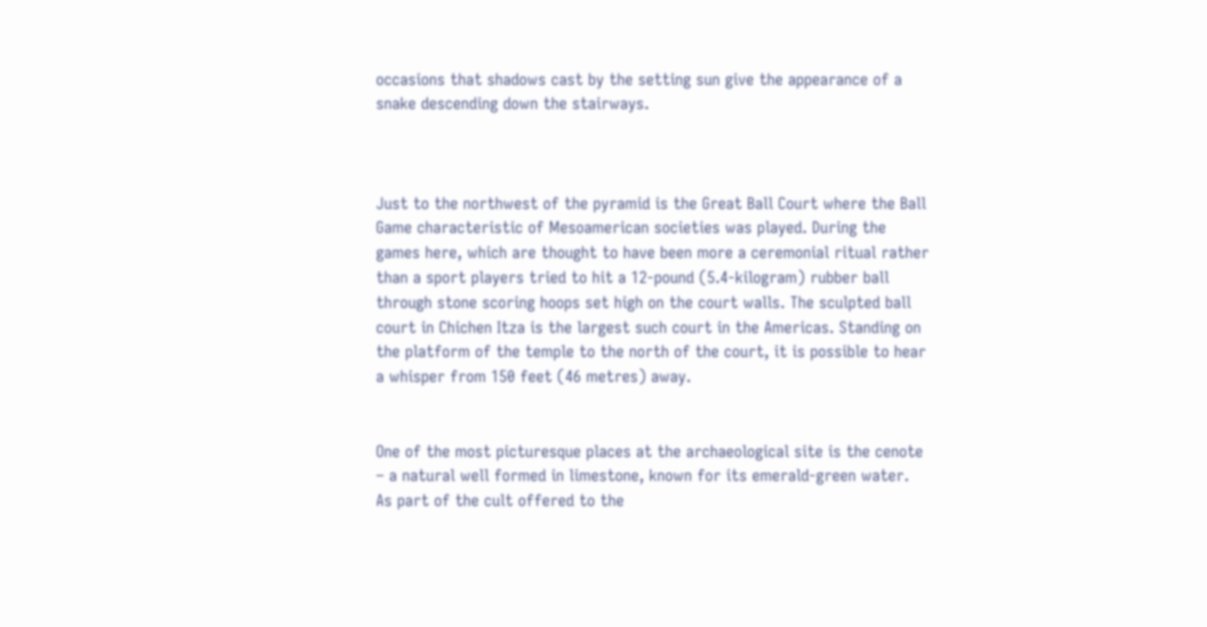occasions that shadows cast by the setting sun give the appearance of a snake descending down the stairways.



Just to the northwest of the pyramid is the Great Ball Court where the Ball Game characteristic of Mesoamerican societies was played. During the games here, which are thought to have been more a ceremonial ritual rather than a sport players tried to hit a 12-pound (5.4-kilogram) rubber ball through stone scoring hoops set high on the court walls. The sculpted ball court in Chichen Itza is the largest such court in the Americas. Standing on the platform of the temple to the north of the court, it is possible to hear a whisper from 150 feet (46 metres) away.


One of the most picturesque places at the archaeological site is the cenote – a natural well formed in limestone, known for its emerald-green water. As part of the cult offered to the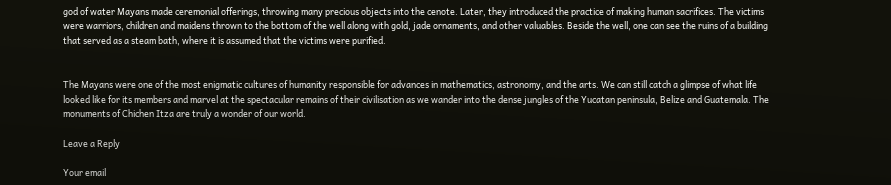god of water Mayans made ceremonial offerings, throwing many precious objects into the cenote. Later, they introduced the practice of making human sacrifices. The victims were warriors, children and maidens thrown to the bottom of the well along with gold, jade ornaments, and other valuables. Beside the well, one can see the ruins of a building that served as a steam bath, where it is assumed that the victims were purified.


The Mayans were one of the most enigmatic cultures of humanity responsible for advances in mathematics, astronomy, and the arts. We can still catch a glimpse of what life looked like for its members and marvel at the spectacular remains of their civilisation as we wander into the dense jungles of the Yucatan peninsula, Belize and Guatemala. The monuments of Chichen Itza are truly a wonder of our world.

Leave a Reply

Your email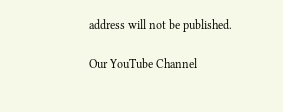address will not be published.

Our YouTube Channel